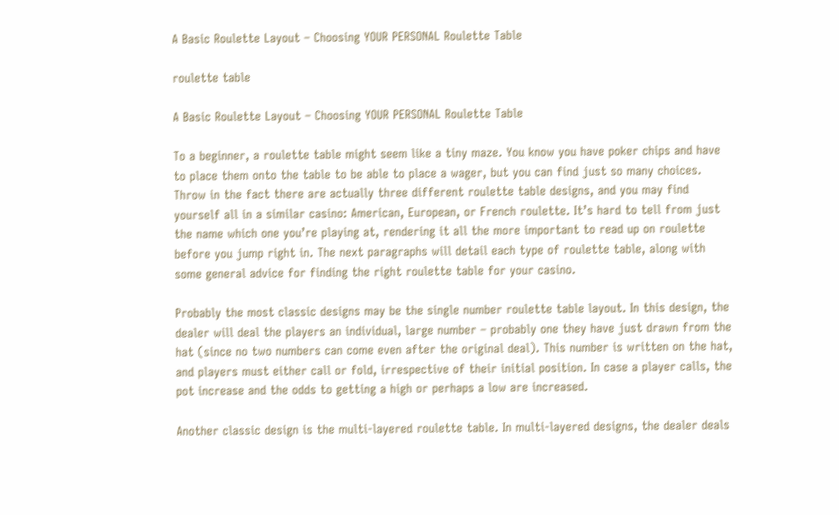A Basic Roulette Layout – Choosing YOUR PERSONAL Roulette Table

roulette table

A Basic Roulette Layout – Choosing YOUR PERSONAL Roulette Table

To a beginner, a roulette table might seem like a tiny maze. You know you have poker chips and have to place them onto the table to be able to place a wager, but you can find just so many choices. Throw in the fact there are actually three different roulette table designs, and you may find yourself all in a similar casino: American, European, or French roulette. It’s hard to tell from just the name which one you’re playing at, rendering it all the more important to read up on roulette before you jump right in. The next paragraphs will detail each type of roulette table, along with some general advice for finding the right roulette table for your casino.

Probably the most classic designs may be the single number roulette table layout. In this design, the dealer will deal the players an individual, large number – probably one they have just drawn from the hat (since no two numbers can come even after the original deal). This number is written on the hat, and players must either call or fold, irrespective of their initial position. In case a player calls, the pot increase and the odds to getting a high or perhaps a low are increased.

Another classic design is the multi-layered roulette table. In multi-layered designs, the dealer deals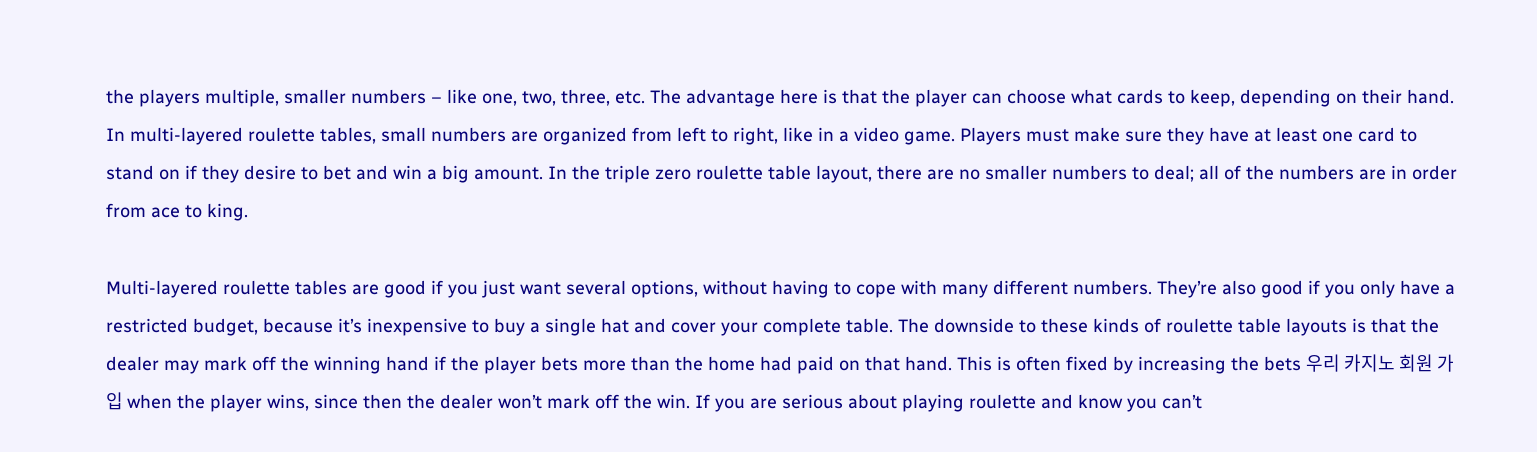the players multiple, smaller numbers – like one, two, three, etc. The advantage here is that the player can choose what cards to keep, depending on their hand. In multi-layered roulette tables, small numbers are organized from left to right, like in a video game. Players must make sure they have at least one card to stand on if they desire to bet and win a big amount. In the triple zero roulette table layout, there are no smaller numbers to deal; all of the numbers are in order from ace to king.

Multi-layered roulette tables are good if you just want several options, without having to cope with many different numbers. They’re also good if you only have a restricted budget, because it’s inexpensive to buy a single hat and cover your complete table. The downside to these kinds of roulette table layouts is that the dealer may mark off the winning hand if the player bets more than the home had paid on that hand. This is often fixed by increasing the bets 우리 카지노 회원 가입 when the player wins, since then the dealer won’t mark off the win. If you are serious about playing roulette and know you can’t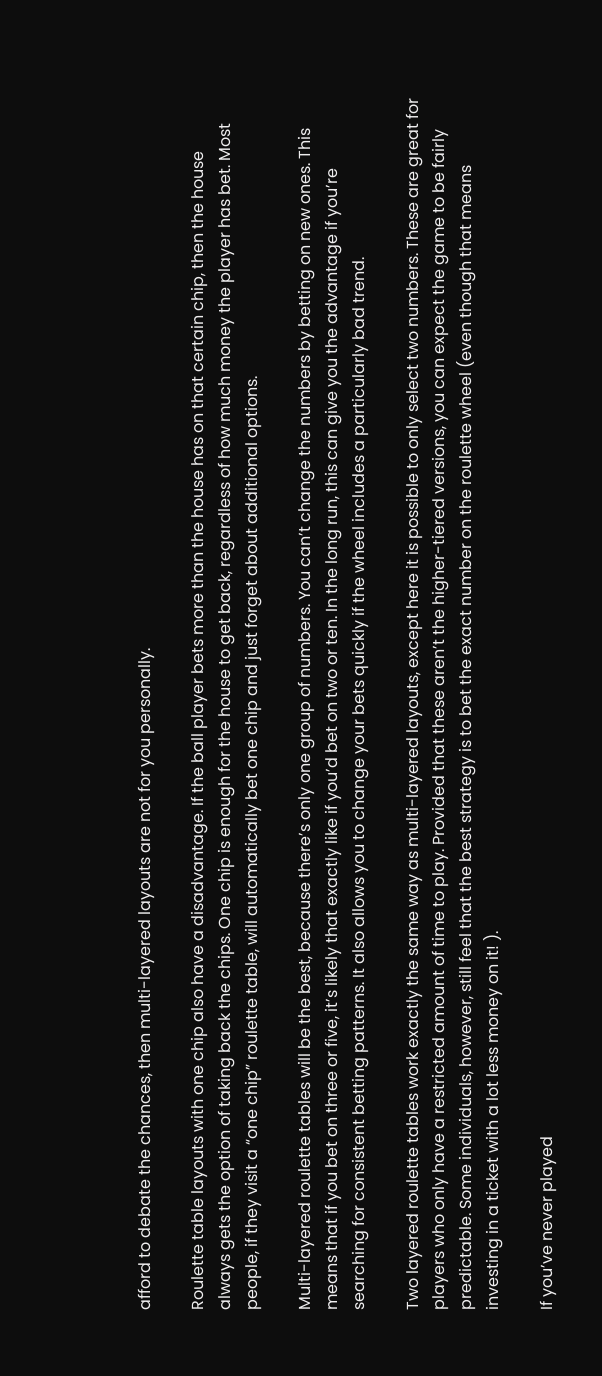afford to debate the chances, then multi-layered layouts are not for you personally.

Roulette table layouts with one chip also have a disadvantage. If the ball player bets more than the house has on that certain chip, then the house always gets the option of taking back the chips. One chip is enough for the house to get back, regardless of how much money the player has bet. Most people, if they visit a “one chip” roulette table, will automatically bet one chip and just forget about additional options.

Multi-layered roulette tables will be the best, because there’s only one group of numbers. You can’t change the numbers by betting on new ones. This means that if you bet on three or five, it’s likely that exactly like if you’d bet on two or ten. In the long run, this can give you the advantage if you’re searching for consistent betting patterns. It also allows you to change your bets quickly if the wheel includes a particularly bad trend.

Two layered roulette tables work exactly the same way as multi-layered layouts, except here it is possible to only select two numbers. These are great for players who only have a restricted amount of time to play. Provided that these aren’t the higher-tiered versions, you can expect the game to be fairly predictable. Some individuals, however, still feel that the best strategy is to bet the exact number on the roulette wheel (even though that means investing in a ticket with a lot less money on it! ).

If you’ve never played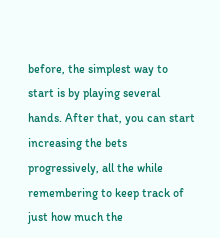before, the simplest way to start is by playing several hands. After that, you can start increasing the bets progressively, all the while remembering to keep track of just how much the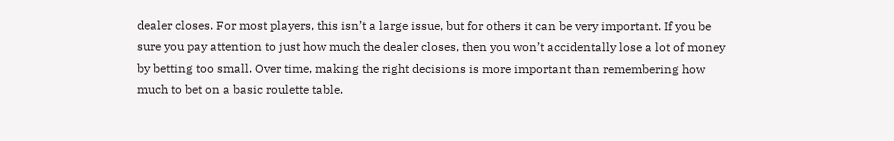dealer closes. For most players, this isn’t a large issue, but for others it can be very important. If you be sure you pay attention to just how much the dealer closes, then you won’t accidentally lose a lot of money by betting too small. Over time, making the right decisions is more important than remembering how much to bet on a basic roulette table.